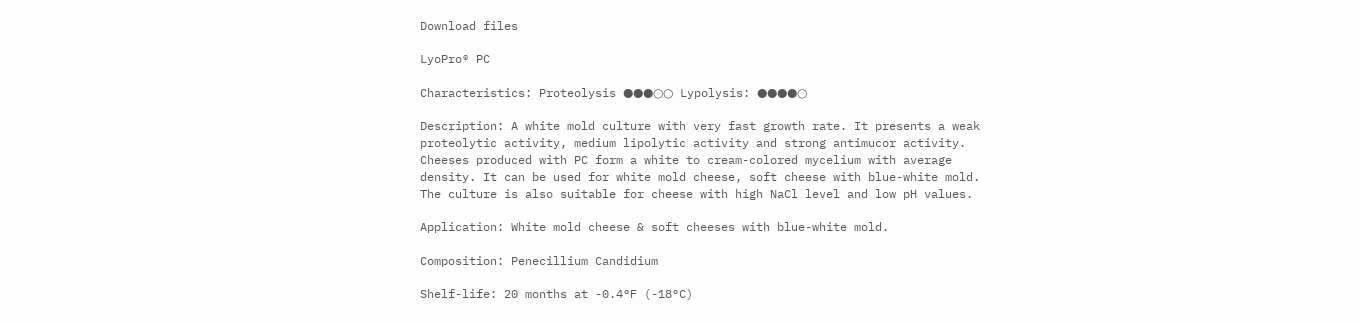Download files

LyoPro® PC

Characteristics: Proteolysis ●●●○○ Lypolysis: ●●●●○

Description: A white mold culture with very fast growth rate. It presents a weak proteolytic activity, medium lipolytic activity and strong antimucor activity. Cheeses produced with PC form a white to cream-colored mycelium with average density. It can be used for white mold cheese, soft cheese with blue-white mold. The culture is also suitable for cheese with high NaCl level and low pH values.

Application: White mold cheese & soft cheeses with blue-white mold.

Composition: Penecillium Candidium

Shelf-life: 20 months at -0.4°F (-18°C)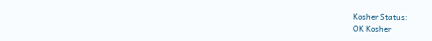Kosher Status:
OK Kosher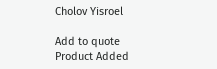Cholov Yisroel

Add to quote
Product Added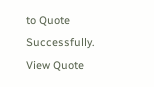to Quote Successfully.
View Quote